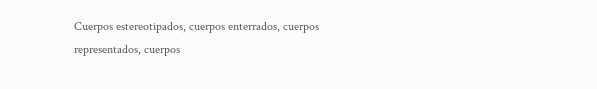Cuerpos estereotipados, cuerpos enterrados, cuerpos representados, cuerpos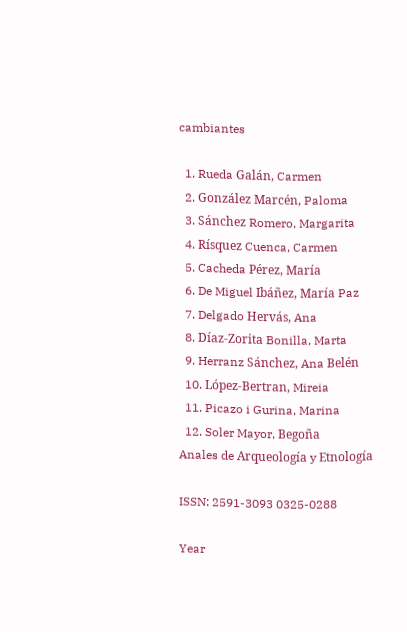cambiantes

  1. Rueda Galán, Carmen
  2. González Marcén, Paloma
  3. Sánchez Romero, Margarita
  4. Rísquez Cuenca, Carmen
  5. Cacheda Pérez, María
  6. De Miguel Ibáñez, María Paz
  7. Delgado Hervás, Ana
  8. Díaz-Zorita Bonilla, Marta
  9. Herranz Sánchez, Ana Belén
  10. López-Bertran, Mireia
  11. Picazo i Gurina, Marina
  12. Soler Mayor, Begoña
Anales de Arqueología y Etnología

ISSN: 2591-3093 0325-0288

Year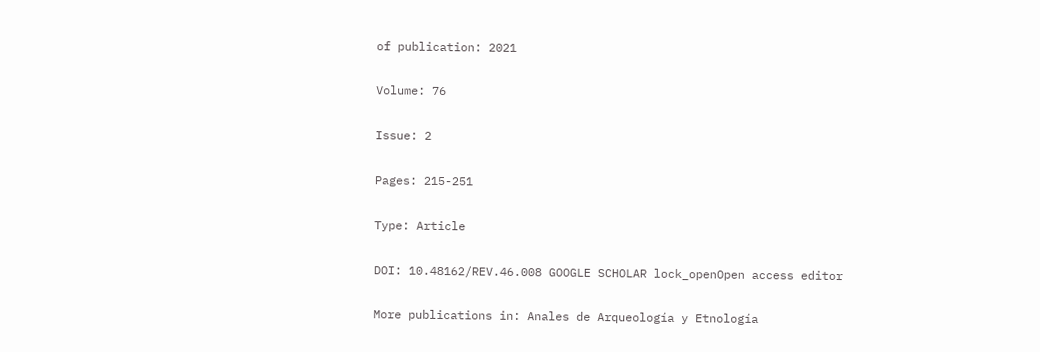of publication: 2021

Volume: 76

Issue: 2

Pages: 215-251

Type: Article

DOI: 10.48162/REV.46.008 GOOGLE SCHOLAR lock_openOpen access editor

More publications in: Anales de Arqueología y Etnología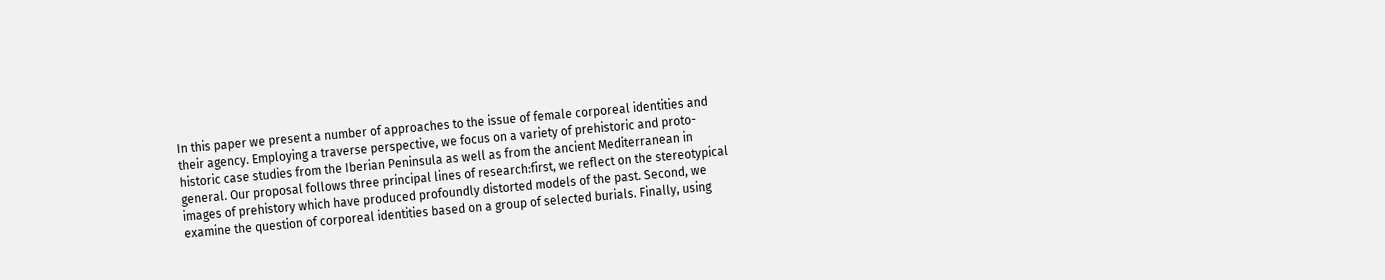In this paper we present a number of approaches to the issue of female corporeal identities and their agency. Employing a traverse perspective, we focus on a variety of prehistoric and proto-historic case studies from the Iberian Peninsula as well as from the ancient Mediterranean in general. Our proposal follows three principal lines of research:first, we reflect on the stereotypical images of prehistory which have produced profoundly distorted models of the past. Second, we examine the question of corporeal identities based on a group of selected burials. Finally, using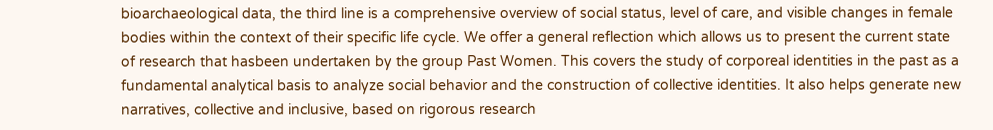bioarchaeological data, the third line is a comprehensive overview of social status, level of care, and visible changes in female bodies within the context of their specific life cycle. We offer a general reflection which allows us to present the current state of research that hasbeen undertaken by the group Past Women. This covers the study of corporeal identities in the past as a fundamental analytical basis to analyze social behavior and the construction of collective identities. It also helps generate new narratives, collective and inclusive, based on rigorous research